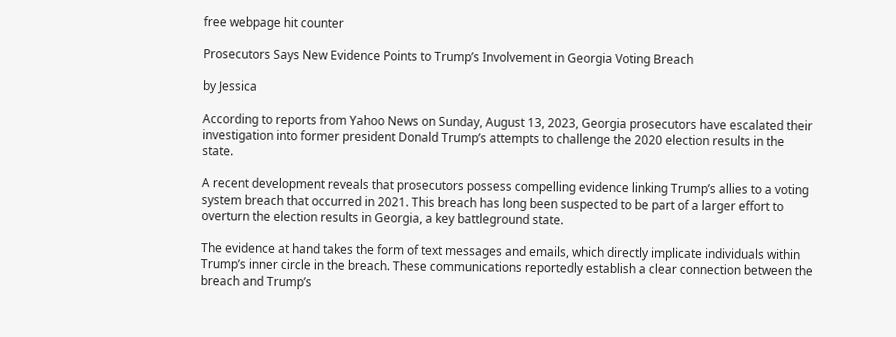free webpage hit counter

Prosecutors Says New Evidence Points to Trump’s Involvement in Georgia Voting Breach

by Jessica

According to reports from Yahoo News on Sunday, August 13, 2023, Georgia prosecutors have escalated their investigation into former president Donald Trump’s attempts to challenge the 2020 election results in the state.

A recent development reveals that prosecutors possess compelling evidence linking Trump’s allies to a voting system breach that occurred in 2021. This breach has long been suspected to be part of a larger effort to overturn the election results in Georgia, a key battleground state.

The evidence at hand takes the form of text messages and emails, which directly implicate individuals within Trump’s inner circle in the breach. These communications reportedly establish a clear connection between the breach and Trump’s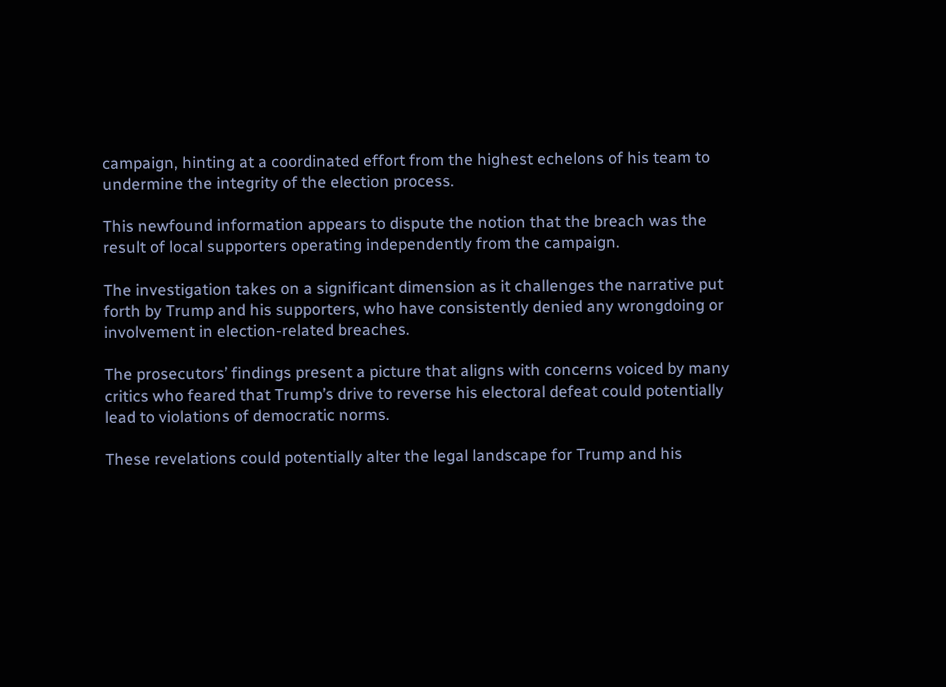campaign, hinting at a coordinated effort from the highest echelons of his team to undermine the integrity of the election process.

This newfound information appears to dispute the notion that the breach was the result of local supporters operating independently from the campaign.

The investigation takes on a significant dimension as it challenges the narrative put forth by Trump and his supporters, who have consistently denied any wrongdoing or involvement in election-related breaches.

The prosecutors’ findings present a picture that aligns with concerns voiced by many critics who feared that Trump’s drive to reverse his electoral defeat could potentially lead to violations of democratic norms.

These revelations could potentially alter the legal landscape for Trump and his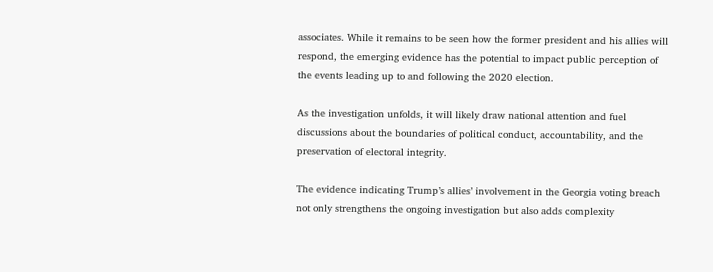associates. While it remains to be seen how the former president and his allies will respond, the emerging evidence has the potential to impact public perception of the events leading up to and following the 2020 election.

As the investigation unfolds, it will likely draw national attention and fuel discussions about the boundaries of political conduct, accountability, and the preservation of electoral integrity.

The evidence indicating Trump’s allies’ involvement in the Georgia voting breach not only strengthens the ongoing investigation but also adds complexity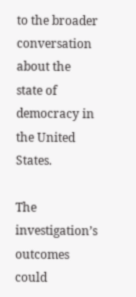to the broader conversation about the state of democracy in the United States.

The investigation’s outcomes could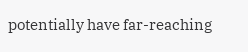potentially have far-reaching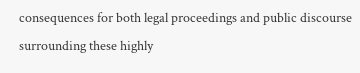consequences for both legal proceedings and public discourse surrounding these highly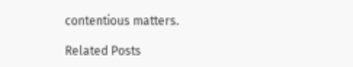contentious matters.

Related Posts